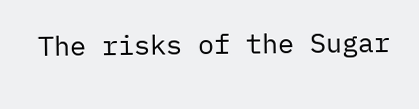The risks of the Sugar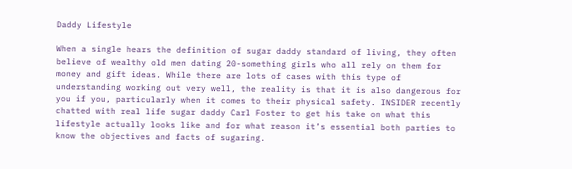Daddy Lifestyle

When a single hears the definition of sugar daddy standard of living, they often believe of wealthy old men dating 20-something girls who all rely on them for money and gift ideas. While there are lots of cases with this type of understanding working out very well, the reality is that it is also dangerous for you if you, particularly when it comes to their physical safety. INSIDER recently chatted with real life sugar daddy Carl Foster to get his take on what this lifestyle actually looks like and for what reason it’s essential both parties to know the objectives and facts of sugaring.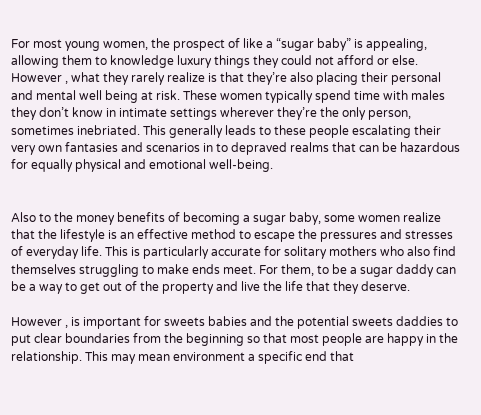For most young women, the prospect of like a “sugar baby” is appealing, allowing them to knowledge luxury things they could not afford or else. However , what they rarely realize is that they’re also placing their personal and mental well being at risk. These women typically spend time with males they don’t know in intimate settings wherever they’re the only person, sometimes inebriated. This generally leads to these people escalating their very own fantasies and scenarios in to depraved realms that can be hazardous for equally physical and emotional well-being.


Also to the money benefits of becoming a sugar baby, some women realize that the lifestyle is an effective method to escape the pressures and stresses of everyday life. This is particularly accurate for solitary mothers who also find themselves struggling to make ends meet. For them, to be a sugar daddy can be a way to get out of the property and live the life that they deserve.

However , is important for sweets babies and the potential sweets daddies to put clear boundaries from the beginning so that most people are happy in the relationship. This may mean environment a specific end that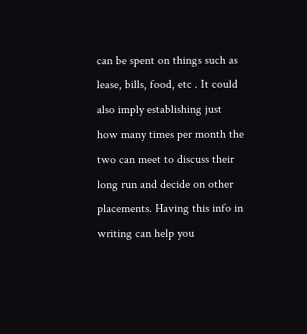can be spent on things such as lease, bills, food, etc . It could also imply establishing just how many times per month the two can meet to discuss their long run and decide on other placements. Having this info in writing can help you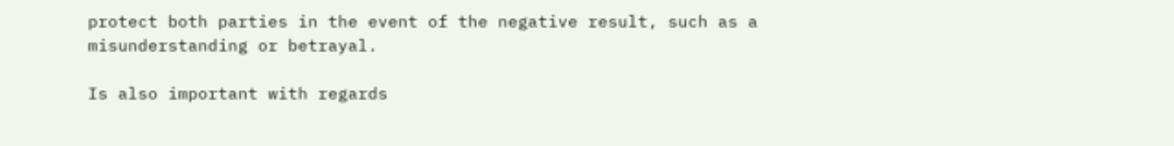protect both parties in the event of the negative result, such as a misunderstanding or betrayal.

Is also important with regards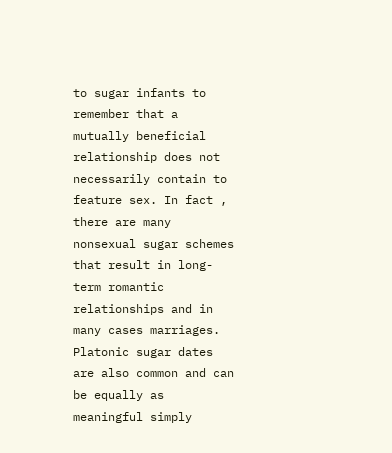to sugar infants to remember that a mutually beneficial relationship does not necessarily contain to feature sex. In fact , there are many nonsexual sugar schemes that result in long-term romantic relationships and in many cases marriages. Platonic sugar dates are also common and can be equally as meaningful simply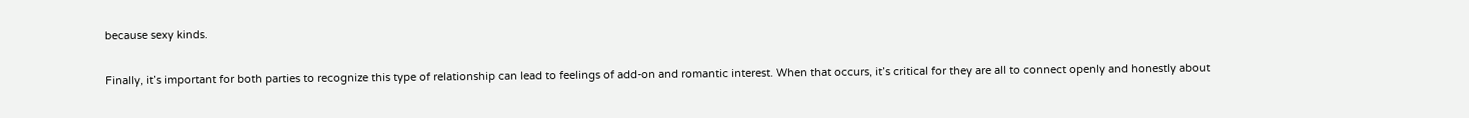because sexy kinds.

Finally, it’s important for both parties to recognize this type of relationship can lead to feelings of add-on and romantic interest. When that occurs, it’s critical for they are all to connect openly and honestly about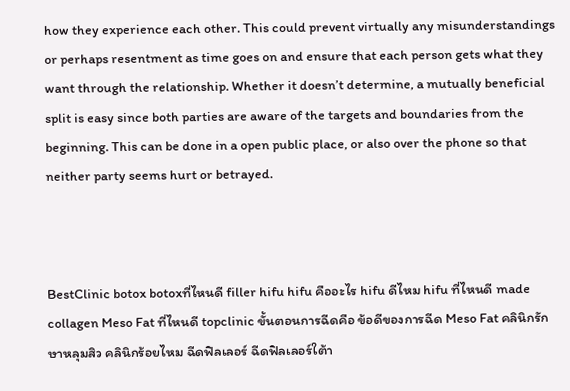how they experience each other. This could prevent virtually any misunderstandings or perhaps resentment as time goes on and ensure that each person gets what they want through the relationship. Whether it doesn’t determine, a mutually beneficial split is easy since both parties are aware of the targets and boundaries from the beginning. This can be done in a open public place, or also over the phone so that neither party seems hurt or betrayed.



BestClinic botox botoxที่ไหนดี filler hifu hifu คืออะไร hifu ดีไหม hifu ที่ไหนดี made collagen Meso Fat ที่ไหนดี topclinic ขั้นตอนการฉีดคือ ข้อดีของการฉีด Meso Fat คลินิกรักษาหลุมสิว คลินิกร้อยไหม ฉีดฟิลเลอร์ ฉีดฟิลเลอร์ใต้า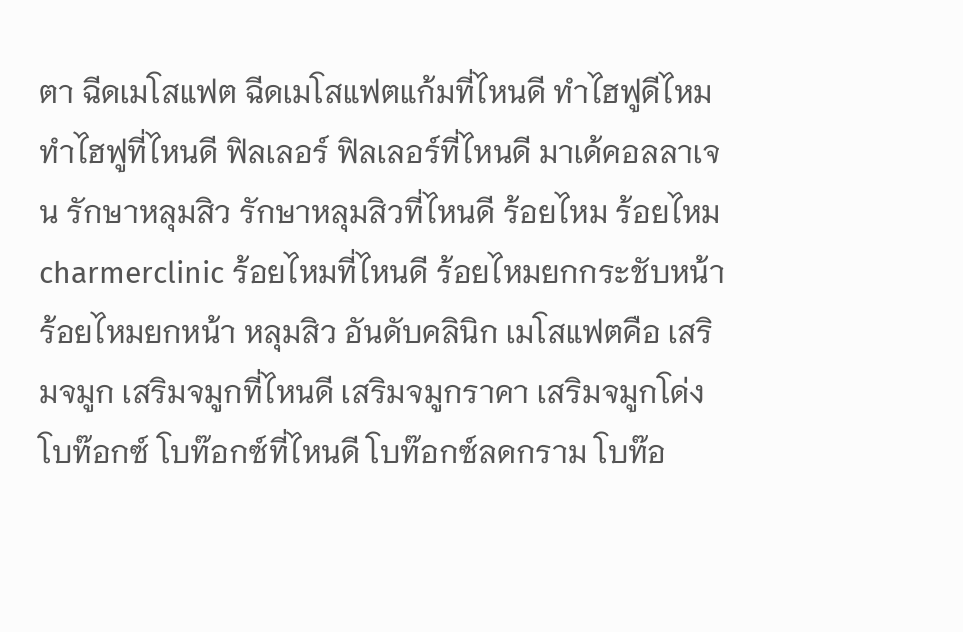ตา ฉีดเมโสแฟต ฉีดเมโสแฟตแก้มที่ไหนดี ทำไฮฟูดีไหม ทำไฮฟูที่ไหนดี ฟิลเลอร์ ฟิลเลอร์ที่ไหนดี มาเด้คอลลาเจน รักษาหลุมสิว รักษาหลุมสิวที่ไหนดี ร้อยไหม ร้อยไหม charmerclinic ร้อยไหมที่ไหนดี ร้อยไหมยกกระชับหน้า ร้อยไหมยกหน้า หลุมสิว อันดับคลินิก เมโสแฟตคือ เสริมจมูก เสริมจมูกที่ไหนดี เสริมจมูกราคา เสริมจมูกโด่ง โบท๊อกซ์ โบท๊อกซ์ที่ไหนดี โบท๊อกซ์ลดกราม โบท๊อ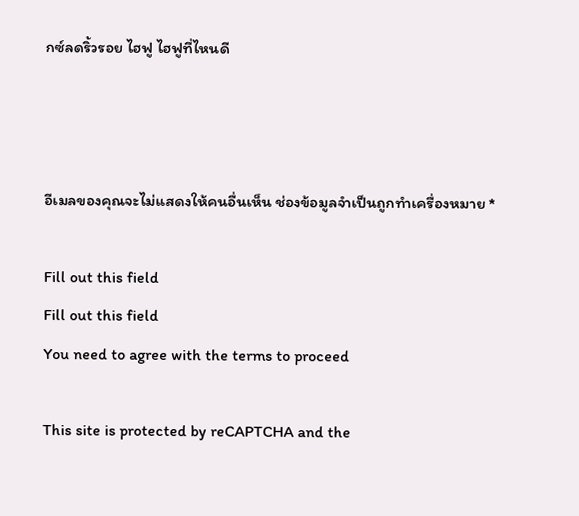กซ์ลดริ้วรอย ไฮฟู ไฮฟูที่ไหนดี



อีเมลของคุณจะไม่แสดงให้คนอื่นเห็น ช่องข้อมูลจำเป็นถูกทำเครื่องหมาย *

Fill out this field
Fill out this field
You need to agree with the terms to proceed

This site is protected by reCAPTCHA and the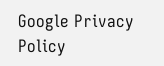Google Privacy Policy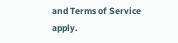and Terms of Service apply.